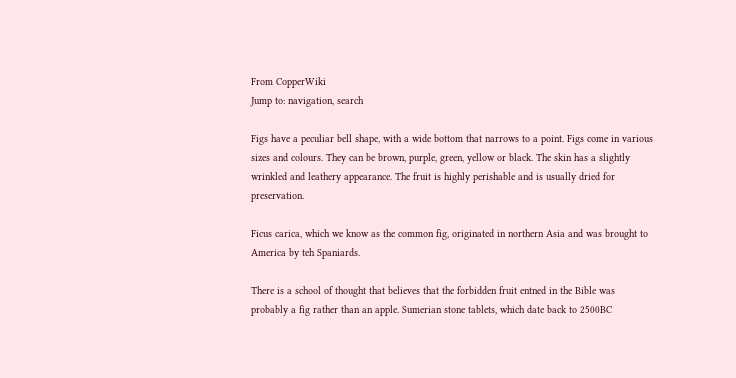From CopperWiki
Jump to: navigation, search

Figs have a peculiar bell shape, with a wide bottom that narrows to a point. Figs come in various sizes and colours. They can be brown, purple, green, yellow or black. The skin has a slightly wrinkled and leathery appearance. The fruit is highly perishable and is usually dried for preservation.

Ficus carica, which we know as the common fig, originated in northern Asia and was brought to America by teh Spaniards.

There is a school of thought that believes that the forbidden fruit entned in the Bible was probably a fig rather than an apple. Sumerian stone tablets, which date back to 2500BC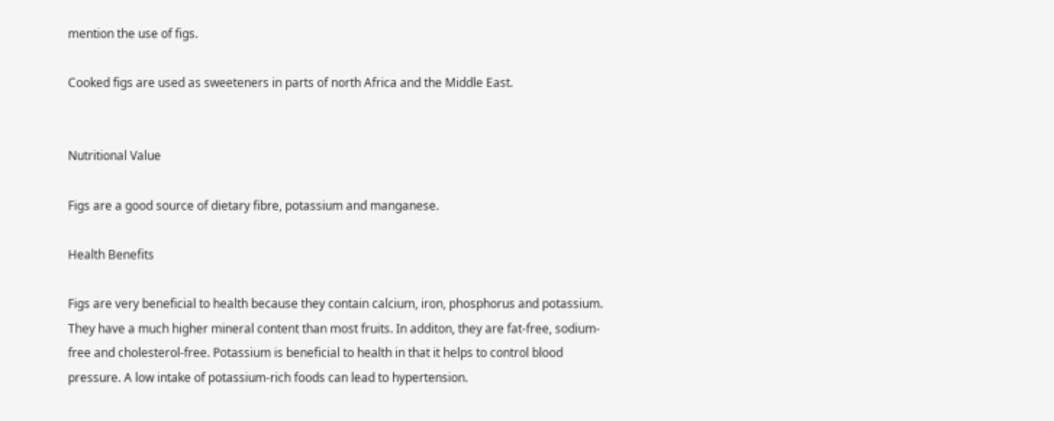mention the use of figs.

Cooked figs are used as sweeteners in parts of north Africa and the Middle East.


Nutritional Value

Figs are a good source of dietary fibre, potassium and manganese.

Health Benefits

Figs are very beneficial to health because they contain calcium, iron, phosphorus and potassium. They have a much higher mineral content than most fruits. In additon, they are fat-free, sodium-free and cholesterol-free. Potassium is beneficial to health in that it helps to control blood pressure. A low intake of potassium-rich foods can lead to hypertension.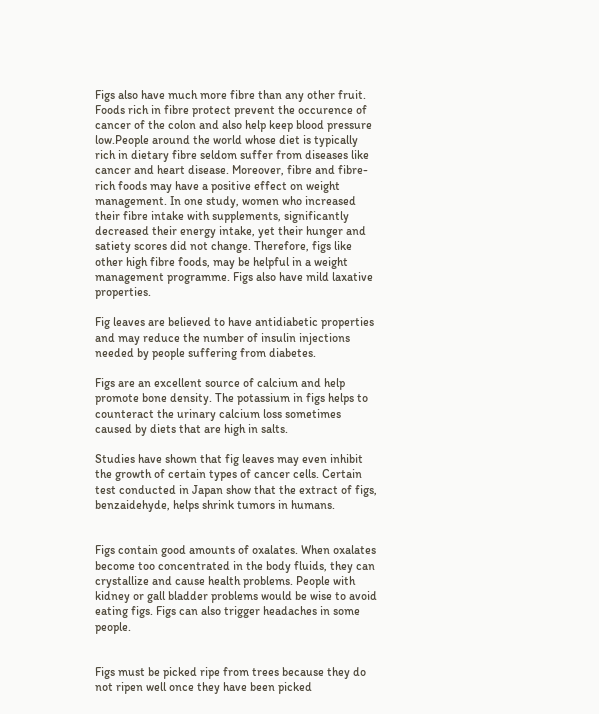Figs also have much more fibre than any other fruit. Foods rich in fibre protect prevent the occurence of cancer of the colon and also help keep blood pressure low.People around the world whose diet is typically rich in dietary fibre seldom suffer from diseases like cancer and heart disease. Moreover, fibre and fibre-rich foods may have a positive effect on weight management. In one study, women who increased their fibre intake with supplements, significantly decreased their energy intake, yet their hunger and satiety scores did not change. Therefore, figs like other high fibre foods, may be helpful in a weight management programme. Figs also have mild laxative properties.

Fig leaves are believed to have antidiabetic properties and may reduce the number of insulin injections needed by people suffering from diabetes.

Figs are an excellent source of calcium and help promote bone density. The potassium in figs helps to counteract the urinary calcium loss sometimes caused by diets that are high in salts.

Studies have shown that fig leaves may even inhibit the growth of certain types of cancer cells. Certain test conducted in Japan show that the extract of figs, benzaidehyde, helps shrink tumors in humans.


Figs contain good amounts of oxalates. When oxalates become too concentrated in the body fluids, they can crystallize and cause health problems. People with kidney or gall bladder problems would be wise to avoid eating figs. Figs can also trigger headaches in some people.


Figs must be picked ripe from trees because they do not ripen well once they have been picked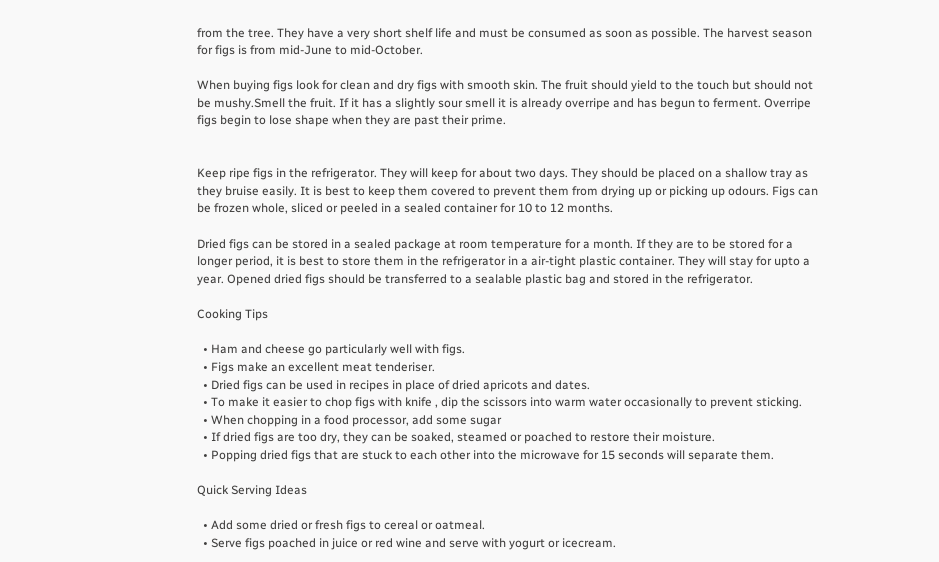from the tree. They have a very short shelf life and must be consumed as soon as possible. The harvest season for figs is from mid-June to mid-October.

When buying figs look for clean and dry figs with smooth skin. The fruit should yield to the touch but should not be mushy.Smell the fruit. If it has a slightly sour smell it is already overripe and has begun to ferment. Overripe figs begin to lose shape when they are past their prime.


Keep ripe figs in the refrigerator. They will keep for about two days. They should be placed on a shallow tray as they bruise easily. It is best to keep them covered to prevent them from drying up or picking up odours. Figs can be frozen whole, sliced or peeled in a sealed container for 10 to 12 months.

Dried figs can be stored in a sealed package at room temperature for a month. If they are to be stored for a longer period, it is best to store them in the refrigerator in a air-tight plastic container. They will stay for upto a year. Opened dried figs should be transferred to a sealable plastic bag and stored in the refrigerator.

Cooking Tips

  • Ham and cheese go particularly well with figs.
  • Figs make an excellent meat tenderiser.
  • Dried figs can be used in recipes in place of dried apricots and dates.
  • To make it easier to chop figs with knife , dip the scissors into warm water occasionally to prevent sticking.
  • When chopping in a food processor, add some sugar
  • If dried figs are too dry, they can be soaked, steamed or poached to restore their moisture.
  • Popping dried figs that are stuck to each other into the microwave for 15 seconds will separate them.

Quick Serving Ideas

  • Add some dried or fresh figs to cereal or oatmeal.
  • Serve figs poached in juice or red wine and serve with yogurt or icecream.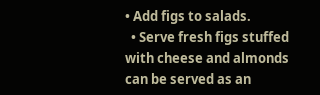• Add figs to salads.
  • Serve fresh figs stuffed with cheese and almonds can be served as an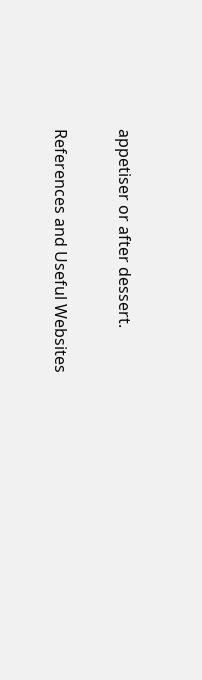appetiser or after dessert.

References and Useful Websites